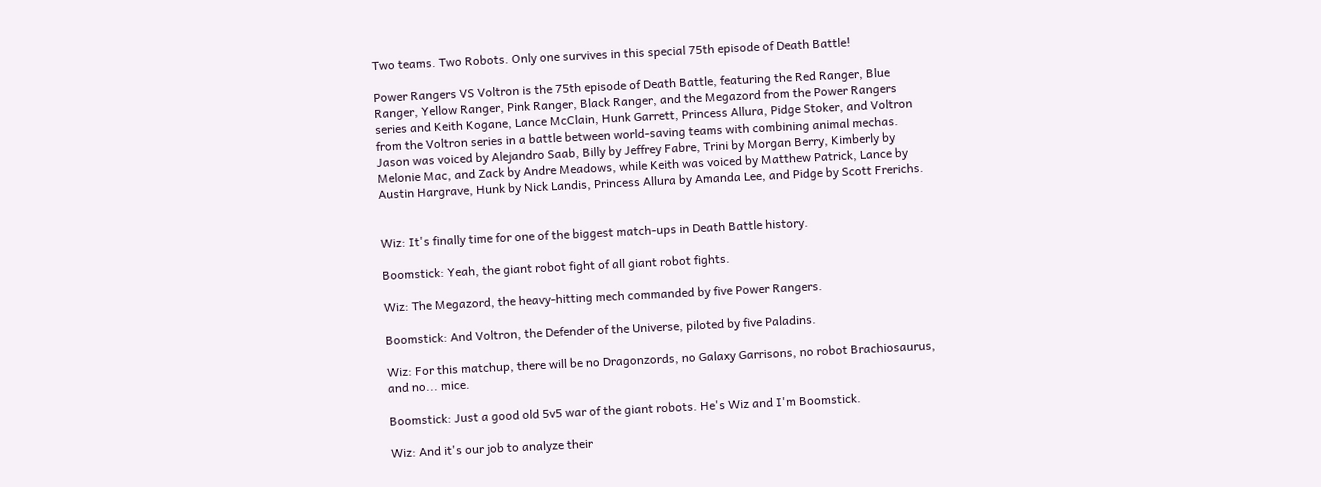Two teams. Two Robots. Only one survives in this special 75th episode of Death Battle!

Power Rangers VS Voltron is the 75th episode of Death Battle, featuring the Red Ranger, Blue Ranger, Yellow Ranger, Pink Ranger, Black Ranger, and the Megazord from the Power Rangers series and Keith Kogane, Lance McClain, Hunk Garrett, Princess Allura, Pidge Stoker, and Voltron from the Voltron series in a battle between world-saving teams with combining animal mechas. Jason was voiced by Alejandro Saab, Billy by Jeffrey Fabre, Trini by Morgan Berry, Kimberly by Melonie Mac, and Zack by Andre Meadows, while Keith was voiced by Matthew Patrick, Lance by Austin Hargrave, Hunk by Nick Landis, Princess Allura by Amanda Lee, and Pidge by Scott Frerichs.


Wiz: It's finally time for one of the biggest match-ups in Death Battle history.

Boomstick: Yeah, the giant robot fight of all giant robot fights.

Wiz: The Megazord, the heavy-hitting mech commanded by five Power Rangers.

Boomstick: And Voltron, the Defender of the Universe, piloted by five Paladins.

Wiz: For this matchup, there will be no Dragonzords, no Galaxy Garrisons, no robot Brachiosaurus, and no... mice.

Boomstick: Just a good old 5v5 war of the giant robots. He's Wiz and I'm Boomstick.

Wiz: And it's our job to analyze their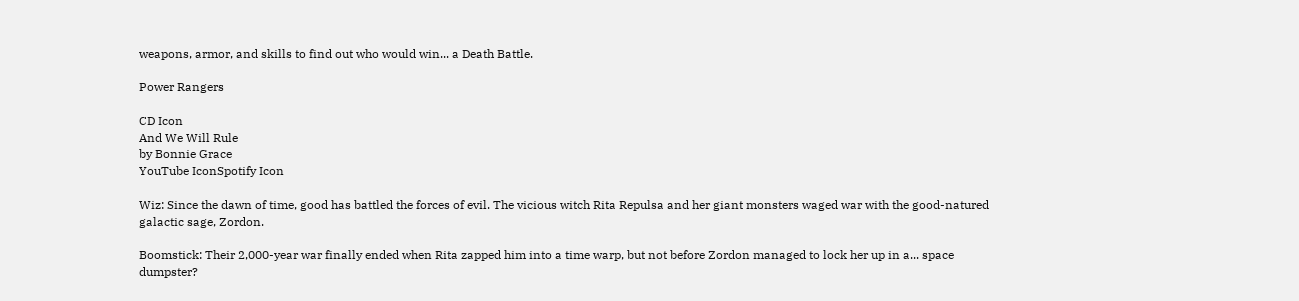weapons, armor, and skills to find out who would win... a Death Battle.

Power Rangers

CD Icon
And We Will Rule
by Bonnie Grace
YouTube IconSpotify Icon

Wiz: Since the dawn of time, good has battled the forces of evil. The vicious witch Rita Repulsa and her giant monsters waged war with the good-natured galactic sage, Zordon.

Boomstick: Their 2,000-year war finally ended when Rita zapped him into a time warp, but not before Zordon managed to lock her up in a... space dumpster?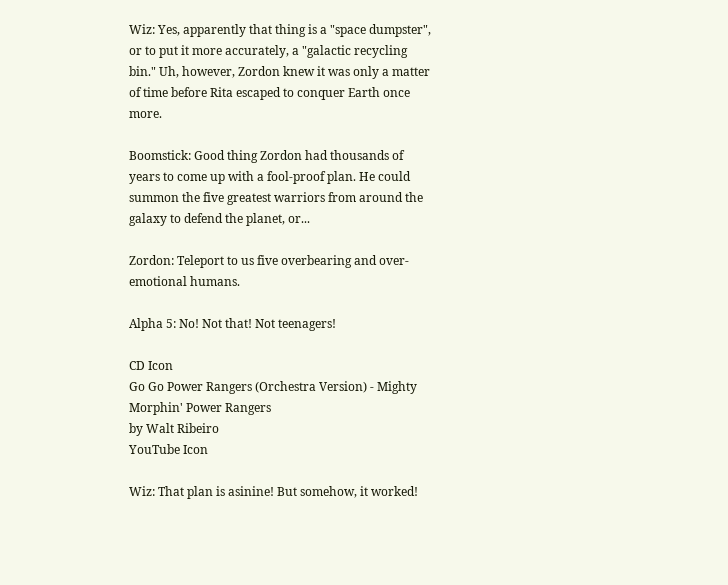Wiz: Yes, apparently that thing is a "space dumpster", or to put it more accurately, a "galactic recycling bin." Uh, however, Zordon knew it was only a matter of time before Rita escaped to conquer Earth once more.

Boomstick: Good thing Zordon had thousands of years to come up with a fool-proof plan. He could summon the five greatest warriors from around the galaxy to defend the planet, or...

Zordon: Teleport to us five overbearing and over-emotional humans.

Alpha 5: No! Not that! Not teenagers!

CD Icon
Go Go Power Rangers (Orchestra Version) - Mighty Morphin' Power Rangers
by Walt Ribeiro
YouTube Icon

Wiz: That plan is asinine! But somehow, it worked!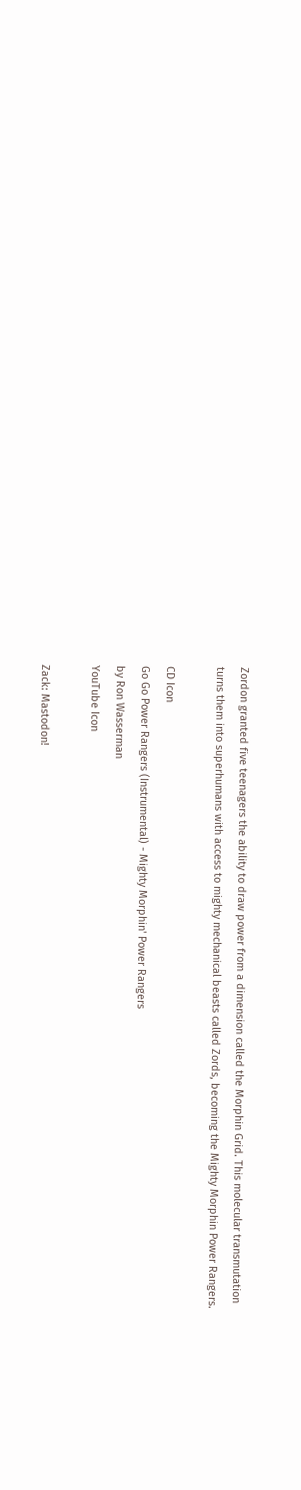Zordon granted five teenagers the ability to draw power from a dimension called the Morphin Grid. This molecular transmutation turns them into superhumans with access to mighty mechanical beasts called Zords, becoming the Mighty Morphin Power Rangers.

CD Icon
Go Go Power Rangers (Instrumental) - Mighty Morphin' Power Rangers
by Ron Wasserman
YouTube Icon

Zack: Mastodon!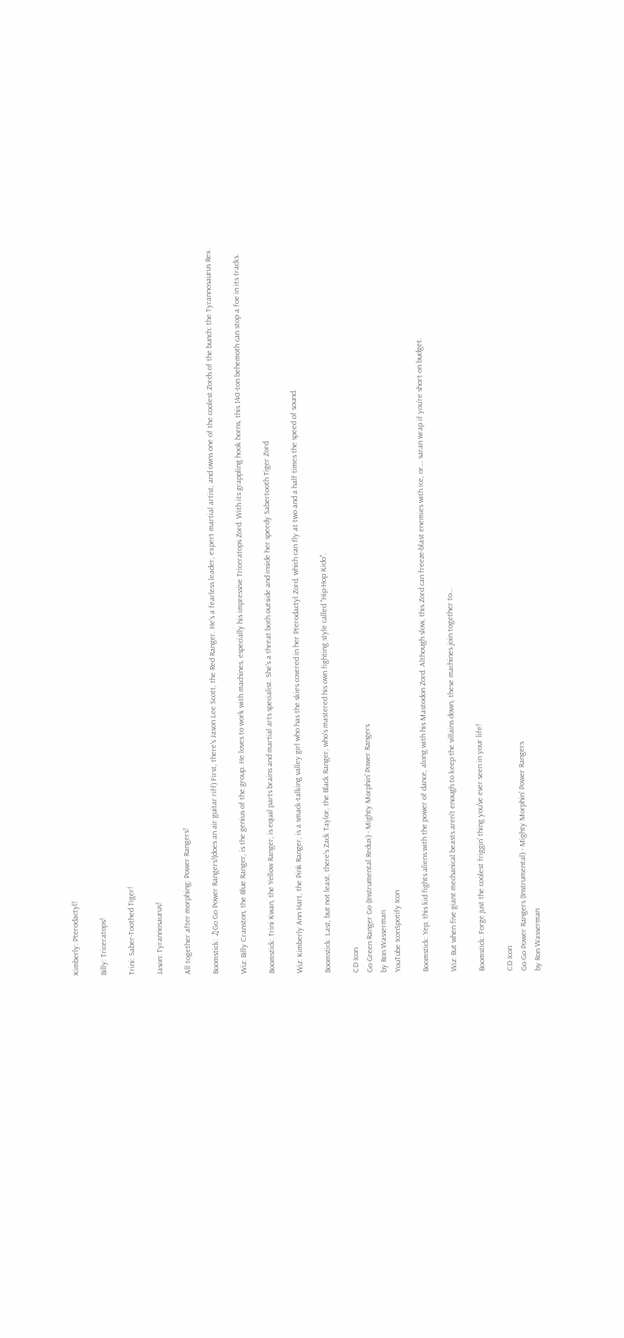Kimberly: Pterodactyl!

Billy: Triceratops!

Trini: Saber-Toothed Tiger!

Jason: Tyrannosaurus!

All together after morphing: Power Rangers!

Boomstick: ♫Go Go Power Rangers!(does an air guitar riff) First, there's Jason Lee Scott, the Red Ranger. He's a fearless leader, expert martial artist, and owns one of the coolest Zords of the bunch: the Tyrannosaurus Rex.

Wiz: Billy Cranston, the Blue Ranger, is the genius of the group. He loves to work with machines, especially his impressive Triceratops Zord. With its grappling hook horns, this 140-ton behemoth can stop a foe in its tracks.

Boomstick: Trini Kwan, the Yellow Ranger, is equal parts brains and martial arts specialist. She's a threat both outside and inside her speedy Sabertooth Tiger Zord.

Wiz: Kimberly Ann Hart, the Pink Ranger, is a smack-talking valley girl who has the skies covered in her Pterodactyl Zord, which can fly at two and a half times the speed of sound.

Boomstick: Last, but not least, there's Zack Taylor, the Black Ranger, who's mastered his own fighting style called "Hip-Hop Kido".

CD Icon
Go Green Ranger Go (Instrumental Redux) - Mighty Morphin' Power Rangers
by Ron Wasserman
YouTube IconSpotify Icon

Boomstick: Yep, this kid fights aliens with the power of dance, along with his Mastodon Zord. Although slow, this Zord can freeze-blast enemies with ice, or... saran wrap if you're short on budget.

Wiz: But when five giant mechanical beasts aren't enough to keep the villains down, these machines join together to...

Boomstick: Forge just the coolest friggin' thing you've ever seen in your life!

CD Icon
Go Go Power Rangers (Instrumental) - Mighty Morphin' Power Rangers
by Ron Wasserman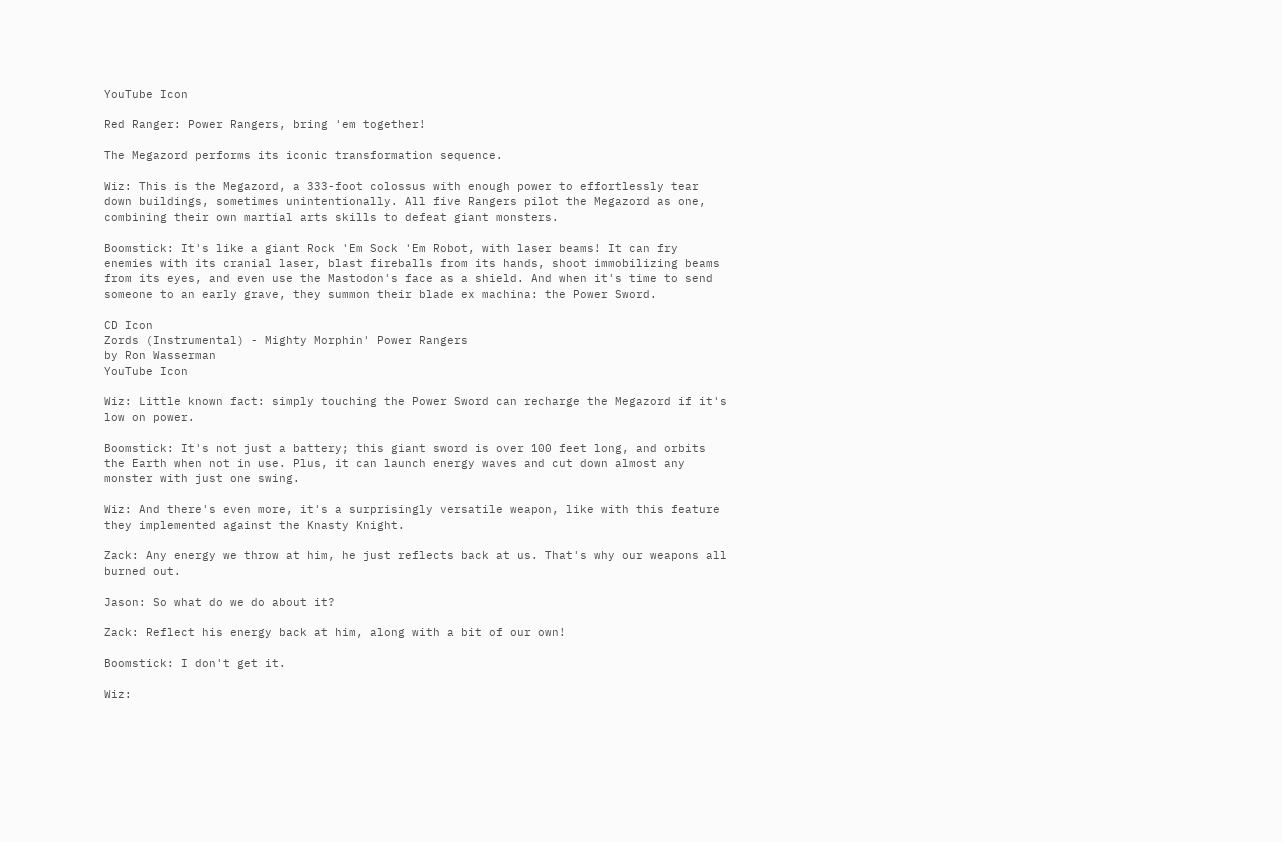YouTube Icon

Red Ranger: Power Rangers, bring 'em together!

The Megazord performs its iconic transformation sequence.

Wiz: This is the Megazord, a 333-foot colossus with enough power to effortlessly tear down buildings, sometimes unintentionally. All five Rangers pilot the Megazord as one, combining their own martial arts skills to defeat giant monsters.

Boomstick: It's like a giant Rock 'Em Sock 'Em Robot, with laser beams! It can fry enemies with its cranial laser, blast fireballs from its hands, shoot immobilizing beams from its eyes, and even use the Mastodon's face as a shield. And when it's time to send someone to an early grave, they summon their blade ex machina: the Power Sword.

CD Icon
Zords (Instrumental) - Mighty Morphin' Power Rangers
by Ron Wasserman
YouTube Icon

Wiz: Little known fact: simply touching the Power Sword can recharge the Megazord if it's low on power.

Boomstick: It's not just a battery; this giant sword is over 100 feet long, and orbits the Earth when not in use. Plus, it can launch energy waves and cut down almost any monster with just one swing.

Wiz: And there's even more, it's a surprisingly versatile weapon, like with this feature they implemented against the Knasty Knight.

Zack: Any energy we throw at him, he just reflects back at us. That's why our weapons all burned out.

Jason: So what do we do about it?

Zack: Reflect his energy back at him, along with a bit of our own!

Boomstick: I don't get it.

Wiz: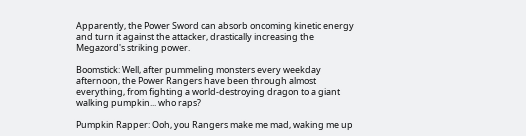Apparently, the Power Sword can absorb oncoming kinetic energy and turn it against the attacker, drastically increasing the Megazord's striking power.

Boomstick: Well, after pummeling monsters every weekday afternoon, the Power Rangers have been through almost everything, from fighting a world-destroying dragon to a giant walking pumpkin... who raps?

Pumpkin Rapper: Ooh, you Rangers make me mad, waking me up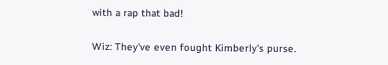with a rap that bad!

Wiz: They've even fought Kimberly's purse.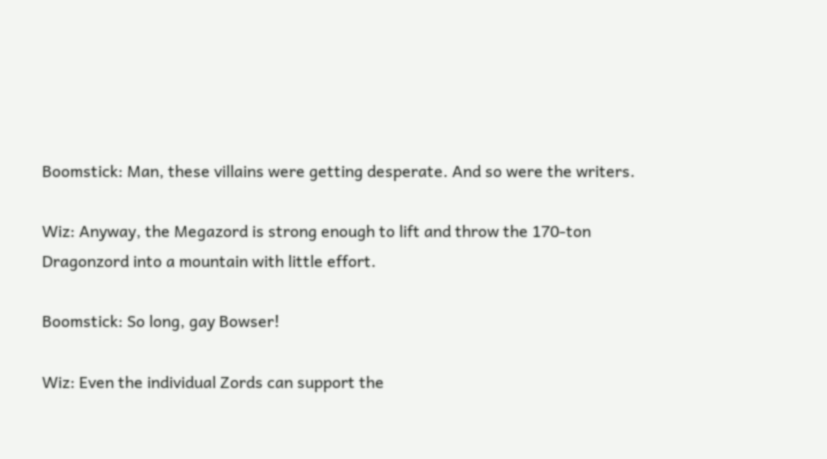Boomstick: Man, these villains were getting desperate. And so were the writers.

Wiz: Anyway, the Megazord is strong enough to lift and throw the 170-ton Dragonzord into a mountain with little effort.

Boomstick: So long, gay Bowser!

Wiz: Even the individual Zords can support the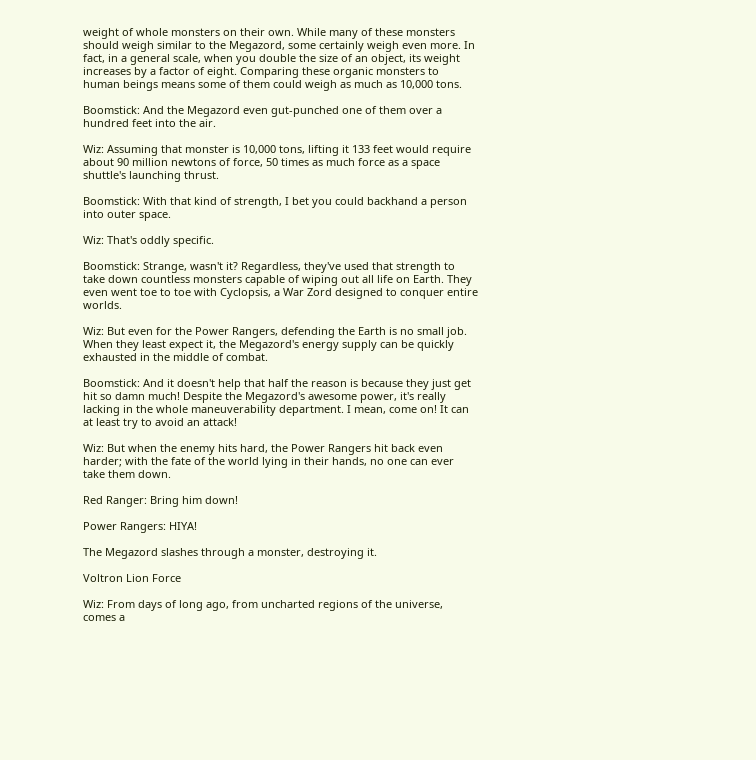weight of whole monsters on their own. While many of these monsters should weigh similar to the Megazord, some certainly weigh even more. In fact, in a general scale, when you double the size of an object, its weight increases by a factor of eight. Comparing these organic monsters to human beings means some of them could weigh as much as 10,000 tons.

Boomstick: And the Megazord even gut-punched one of them over a hundred feet into the air.

Wiz: Assuming that monster is 10,000 tons, lifting it 133 feet would require about 90 million newtons of force, 50 times as much force as a space shuttle's launching thrust.

Boomstick: With that kind of strength, I bet you could backhand a person into outer space.

Wiz: That's oddly specific.

Boomstick: Strange, wasn't it? Regardless, they've used that strength to take down countless monsters capable of wiping out all life on Earth. They even went toe to toe with Cyclopsis, a War Zord designed to conquer entire worlds.

Wiz: But even for the Power Rangers, defending the Earth is no small job. When they least expect it, the Megazord's energy supply can be quickly exhausted in the middle of combat.

Boomstick: And it doesn't help that half the reason is because they just get hit so damn much! Despite the Megazord's awesome power, it's really lacking in the whole maneuverability department. I mean, come on! It can at least try to avoid an attack!

Wiz: But when the enemy hits hard, the Power Rangers hit back even harder; with the fate of the world lying in their hands, no one can ever take them down.

Red Ranger: Bring him down!

Power Rangers: HIYA!

The Megazord slashes through a monster, destroying it.

Voltron Lion Force

Wiz: From days of long ago, from uncharted regions of the universe, comes a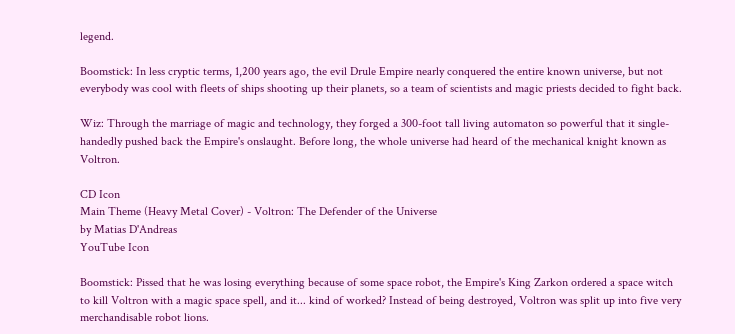legend.

Boomstick: In less cryptic terms, 1,200 years ago, the evil Drule Empire nearly conquered the entire known universe, but not everybody was cool with fleets of ships shooting up their planets, so a team of scientists and magic priests decided to fight back.

Wiz: Through the marriage of magic and technology, they forged a 300-foot tall living automaton so powerful that it single-handedly pushed back the Empire's onslaught. Before long, the whole universe had heard of the mechanical knight known as Voltron.

CD Icon
Main Theme (Heavy Metal Cover) - Voltron: The Defender of the Universe
by Matias D'Andreas
YouTube Icon

Boomstick: Pissed that he was losing everything because of some space robot, the Empire's King Zarkon ordered a space witch to kill Voltron with a magic space spell, and it... kind of worked? Instead of being destroyed, Voltron was split up into five very merchandisable robot lions.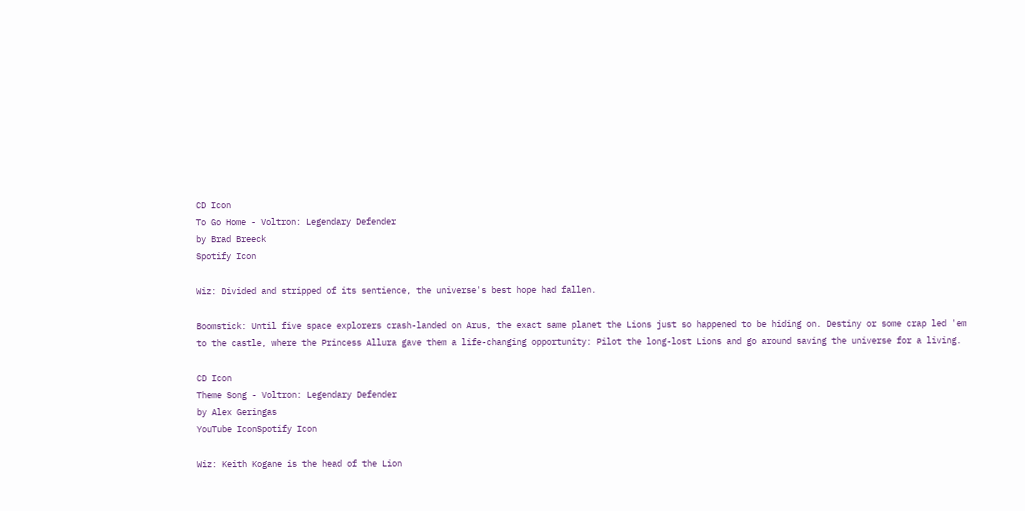CD Icon
To Go Home - Voltron: Legendary Defender
by Brad Breeck
Spotify Icon

Wiz: Divided and stripped of its sentience, the universe's best hope had fallen.

Boomstick: Until five space explorers crash-landed on Arus, the exact same planet the Lions just so happened to be hiding on. Destiny or some crap led 'em to the castle, where the Princess Allura gave them a life-changing opportunity: Pilot the long-lost Lions and go around saving the universe for a living.

CD Icon
Theme Song - Voltron: Legendary Defender
by Alex Geringas
YouTube IconSpotify Icon

Wiz: Keith Kogane is the head of the Lion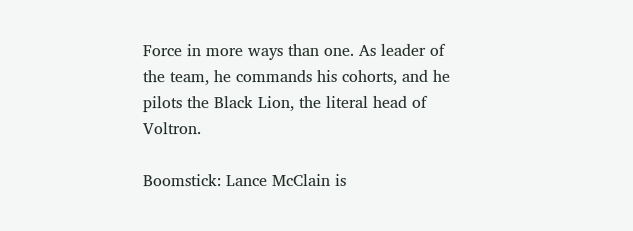Force in more ways than one. As leader of the team, he commands his cohorts, and he pilots the Black Lion, the literal head of Voltron.

Boomstick: Lance McClain is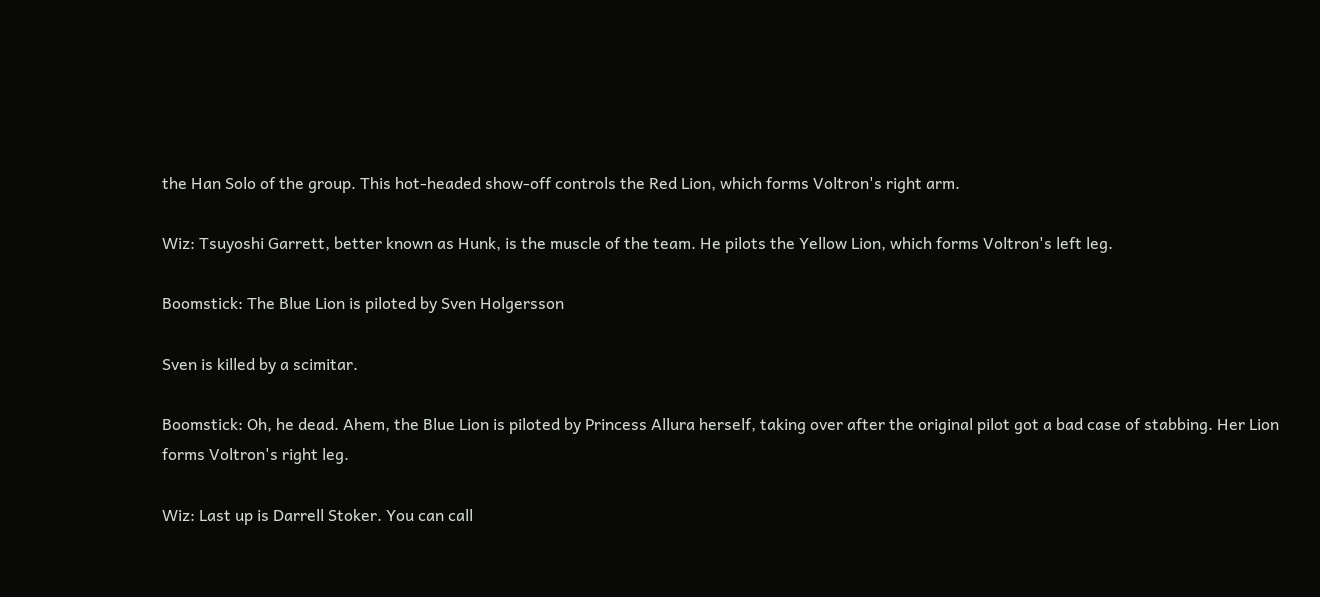the Han Solo of the group. This hot-headed show-off controls the Red Lion, which forms Voltron's right arm.

Wiz: Tsuyoshi Garrett, better known as Hunk, is the muscle of the team. He pilots the Yellow Lion, which forms Voltron's left leg.

Boomstick: The Blue Lion is piloted by Sven Holgersson

Sven is killed by a scimitar.

Boomstick: Oh, he dead. Ahem, the Blue Lion is piloted by Princess Allura herself, taking over after the original pilot got a bad case of stabbing. Her Lion forms Voltron's right leg.

Wiz: Last up is Darrell Stoker. You can call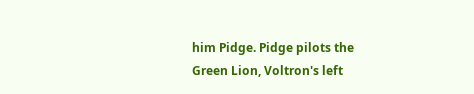him Pidge. Pidge pilots the Green Lion, Voltron's left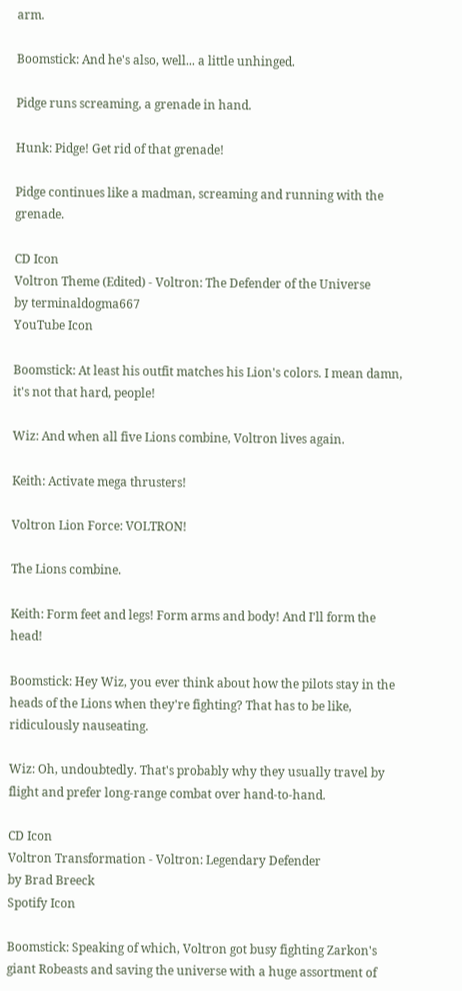arm.

Boomstick: And he's also, well... a little unhinged.

Pidge runs screaming, a grenade in hand.

Hunk: Pidge! Get rid of that grenade!

Pidge continues like a madman, screaming and running with the grenade.

CD Icon
Voltron Theme (Edited) - Voltron: The Defender of the Universe
by terminaldogma667
YouTube Icon

Boomstick: At least his outfit matches his Lion's colors. I mean damn, it's not that hard, people!

Wiz: And when all five Lions combine, Voltron lives again.

Keith: Activate mega thrusters!

Voltron Lion Force: VOLTRON!

The Lions combine.

Keith: Form feet and legs! Form arms and body! And I'll form the head!

Boomstick: Hey Wiz, you ever think about how the pilots stay in the heads of the Lions when they're fighting? That has to be like, ridiculously nauseating.

Wiz: Oh, undoubtedly. That's probably why they usually travel by flight and prefer long-range combat over hand-to-hand.

CD Icon
Voltron Transformation - Voltron: Legendary Defender
by Brad Breeck
Spotify Icon

Boomstick: Speaking of which, Voltron got busy fighting Zarkon's giant Robeasts and saving the universe with a huge assortment of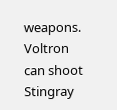weapons. Voltron can shoot Stingray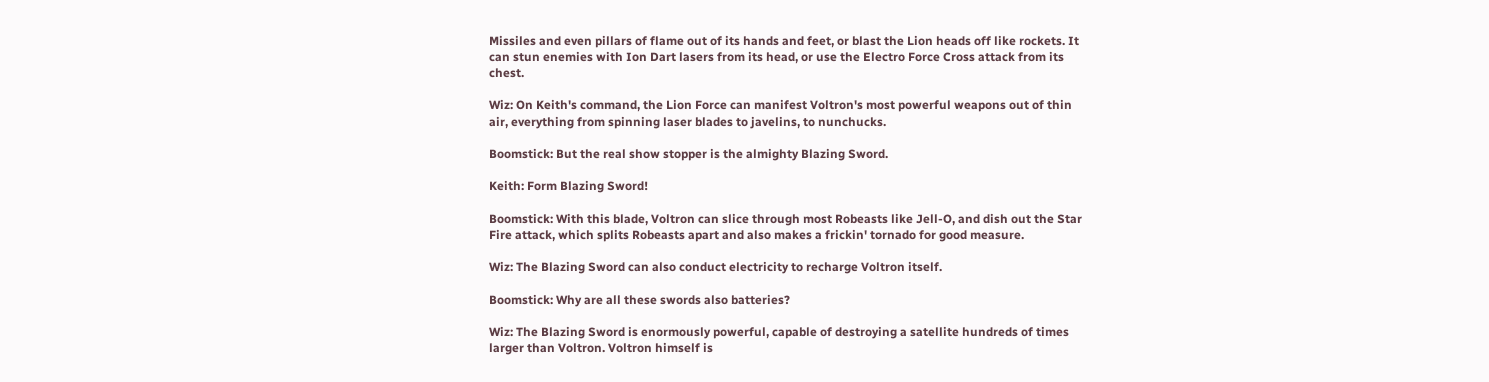Missiles and even pillars of flame out of its hands and feet, or blast the Lion heads off like rockets. It can stun enemies with Ion Dart lasers from its head, or use the Electro Force Cross attack from its chest.

Wiz: On Keith's command, the Lion Force can manifest Voltron's most powerful weapons out of thin air, everything from spinning laser blades to javelins, to nunchucks.

Boomstick: But the real show stopper is the almighty Blazing Sword.

Keith: Form Blazing Sword!

Boomstick: With this blade, Voltron can slice through most Robeasts like Jell-O, and dish out the Star Fire attack, which splits Robeasts apart and also makes a frickin' tornado for good measure.

Wiz: The Blazing Sword can also conduct electricity to recharge Voltron itself.

Boomstick: Why are all these swords also batteries?

Wiz: The Blazing Sword is enormously powerful, capable of destroying a satellite hundreds of times larger than Voltron. Voltron himself is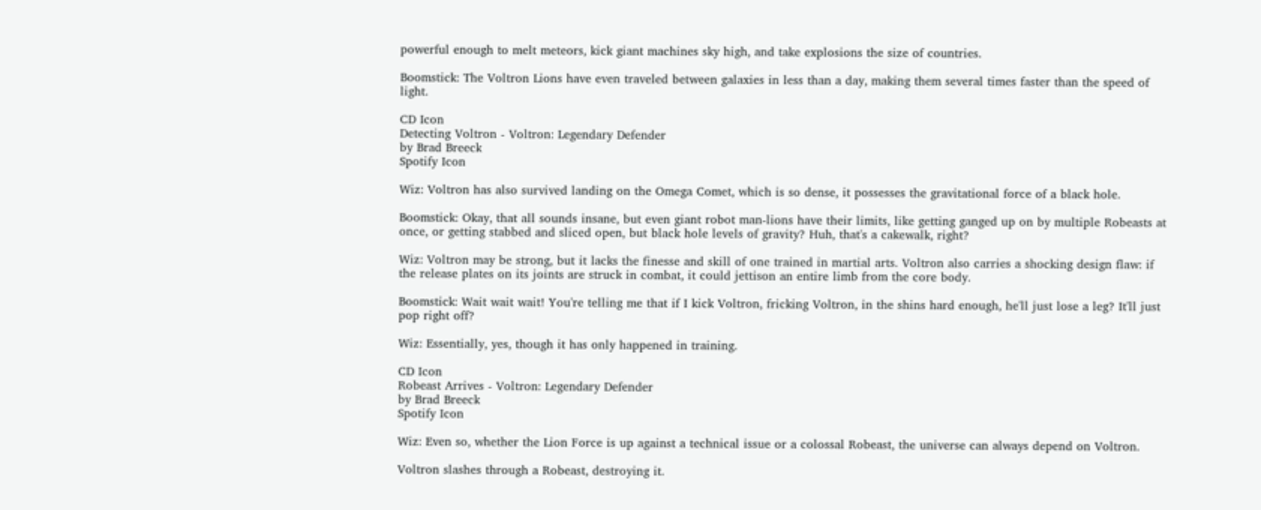powerful enough to melt meteors, kick giant machines sky high, and take explosions the size of countries.

Boomstick: The Voltron Lions have even traveled between galaxies in less than a day, making them several times faster than the speed of light.

CD Icon
Detecting Voltron - Voltron: Legendary Defender
by Brad Breeck
Spotify Icon

Wiz: Voltron has also survived landing on the Omega Comet, which is so dense, it possesses the gravitational force of a black hole.

Boomstick: Okay, that all sounds insane, but even giant robot man-lions have their limits, like getting ganged up on by multiple Robeasts at once, or getting stabbed and sliced open, but black hole levels of gravity? Huh, that's a cakewalk, right?

Wiz: Voltron may be strong, but it lacks the finesse and skill of one trained in martial arts. Voltron also carries a shocking design flaw: if the release plates on its joints are struck in combat, it could jettison an entire limb from the core body.

Boomstick: Wait wait wait! You're telling me that if I kick Voltron, fricking Voltron, in the shins hard enough, he'll just lose a leg? It'll just pop right off?

Wiz: Essentially, yes, though it has only happened in training.

CD Icon
Robeast Arrives - Voltron: Legendary Defender
by Brad Breeck
Spotify Icon

Wiz: Even so, whether the Lion Force is up against a technical issue or a colossal Robeast, the universe can always depend on Voltron.

Voltron slashes through a Robeast, destroying it.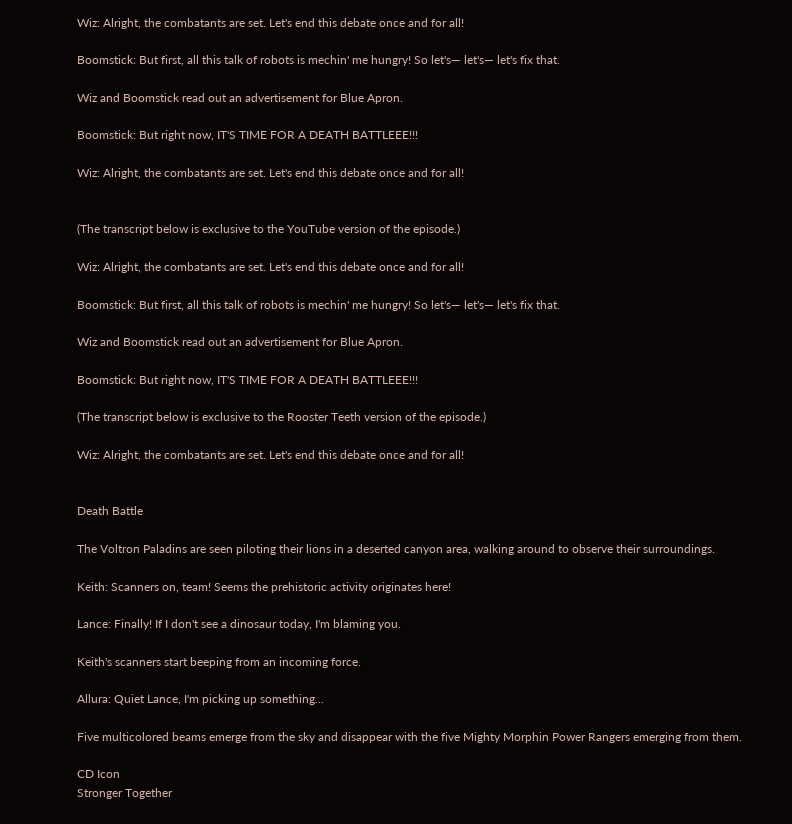Wiz: Alright, the combatants are set. Let's end this debate once and for all!

Boomstick: But first, all this talk of robots is mechin' me hungry! So let's— let's— let's fix that.

Wiz and Boomstick read out an advertisement for Blue Apron.

Boomstick: But right now, IT'S TIME FOR A DEATH BATTLEEE!!!

Wiz: Alright, the combatants are set. Let's end this debate once and for all!


(The transcript below is exclusive to the YouTube version of the episode.)

Wiz: Alright, the combatants are set. Let's end this debate once and for all!

Boomstick: But first, all this talk of robots is mechin' me hungry! So let's— let's— let's fix that.

Wiz and Boomstick read out an advertisement for Blue Apron.

Boomstick: But right now, IT'S TIME FOR A DEATH BATTLEEE!!!

(The transcript below is exclusive to the Rooster Teeth version of the episode.)

Wiz: Alright, the combatants are set. Let's end this debate once and for all!


Death Battle

The Voltron Paladins are seen piloting their lions in a deserted canyon area, walking around to observe their surroundings.

Keith: Scanners on, team! Seems the prehistoric activity originates here!

Lance: Finally! If I don't see a dinosaur today, I'm blaming you.

Keith's scanners start beeping from an incoming force.

Allura: Quiet Lance, I'm picking up something...

Five multicolored beams emerge from the sky and disappear with the five Mighty Morphin Power Rangers emerging from them.

CD Icon
Stronger Together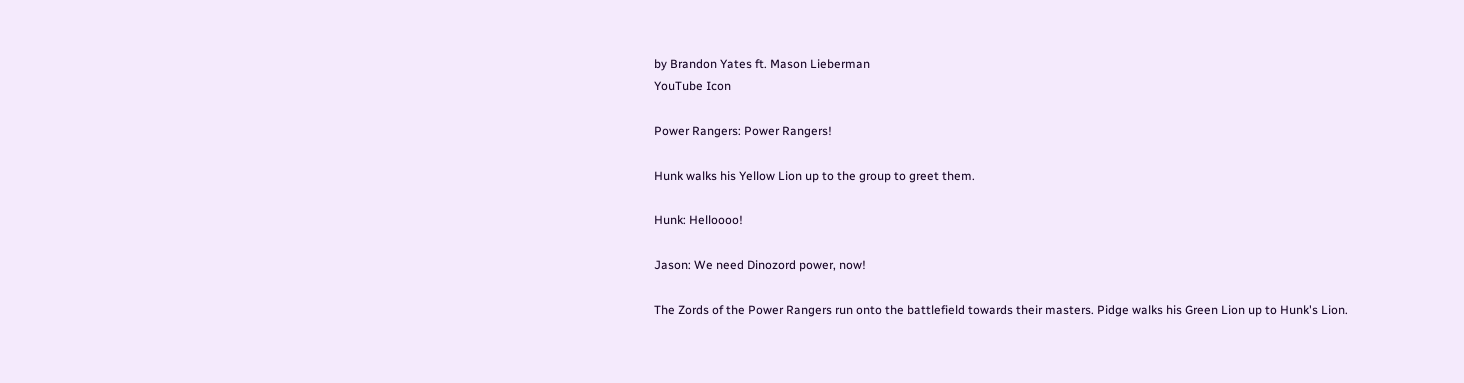by Brandon Yates ft. Mason Lieberman
YouTube Icon

Power Rangers: Power Rangers!

Hunk walks his Yellow Lion up to the group to greet them.

Hunk: Helloooo!

Jason: We need Dinozord power, now!

The Zords of the Power Rangers run onto the battlefield towards their masters. Pidge walks his Green Lion up to Hunk's Lion.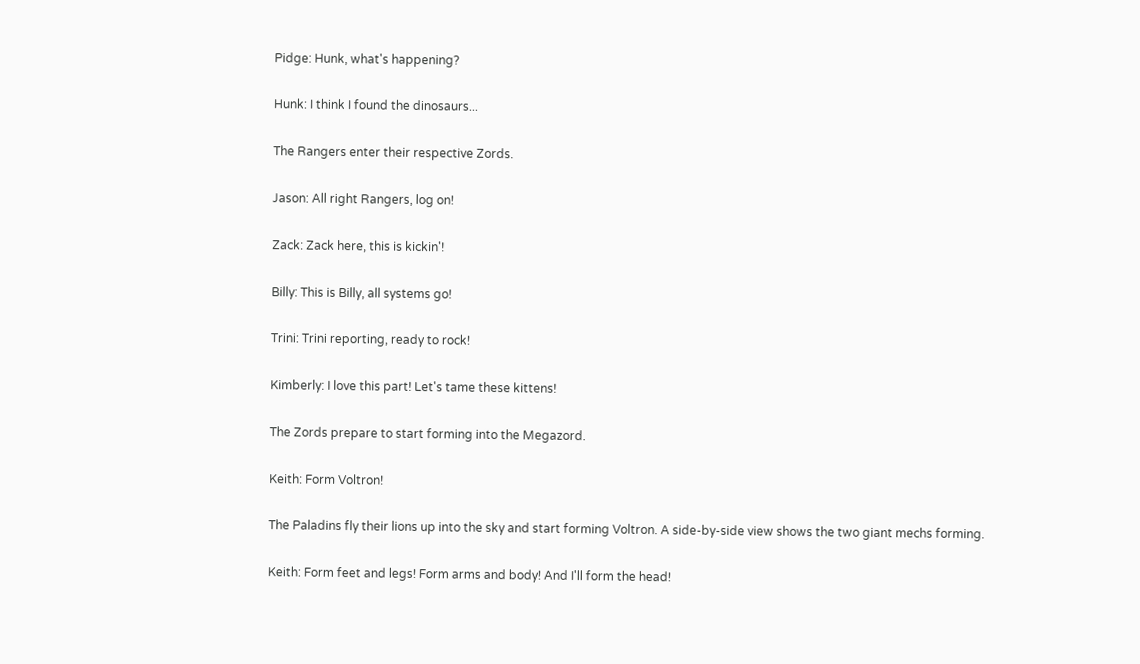Pidge: Hunk, what's happening?

Hunk: I think I found the dinosaurs...

The Rangers enter their respective Zords.

Jason: All right Rangers, log on!

Zack: Zack here, this is kickin'!

Billy: This is Billy, all systems go!

Trini: Trini reporting, ready to rock!

Kimberly: I love this part! Let's tame these kittens!

The Zords prepare to start forming into the Megazord.

Keith: Form Voltron!

The Paladins fly their lions up into the sky and start forming Voltron. A side-by-side view shows the two giant mechs forming.

Keith: Form feet and legs! Form arms and body! And I'll form the head!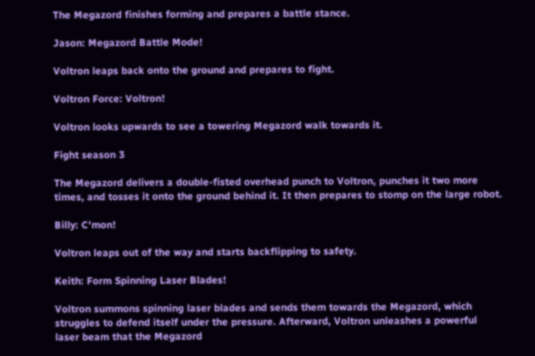The Megazord finishes forming and prepares a battle stance.

Jason: Megazord Battle Mode!

Voltron leaps back onto the ground and prepares to fight.

Voltron Force: Voltron!

Voltron looks upwards to see a towering Megazord walk towards it.

Fight season 3

The Megazord delivers a double-fisted overhead punch to Voltron, punches it two more times, and tosses it onto the ground behind it. It then prepares to stomp on the large robot.

Billy: C'mon!

Voltron leaps out of the way and starts backflipping to safety.

Keith: Form Spinning Laser Blades!

Voltron summons spinning laser blades and sends them towards the Megazord, which struggles to defend itself under the pressure. Afterward, Voltron unleashes a powerful laser beam that the Megazord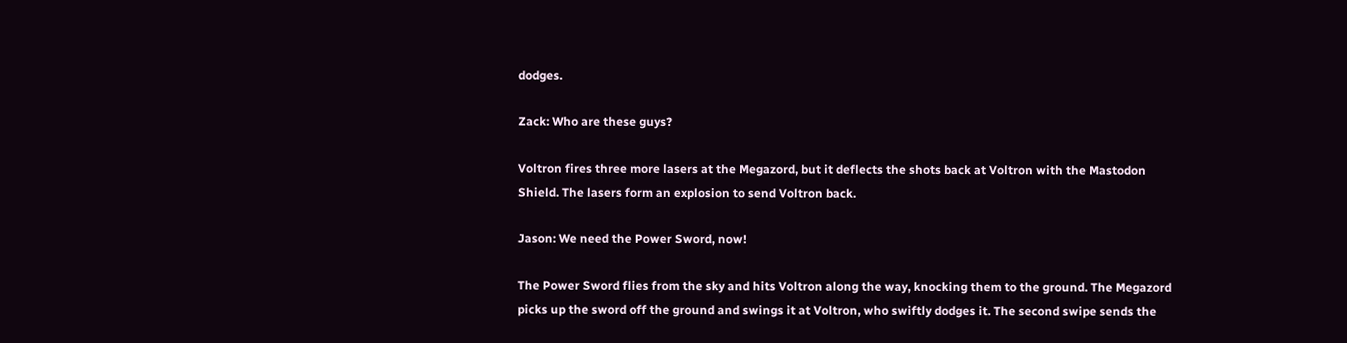dodges.

Zack: Who are these guys?

Voltron fires three more lasers at the Megazord, but it deflects the shots back at Voltron with the Mastodon Shield. The lasers form an explosion to send Voltron back.

Jason: We need the Power Sword, now!

The Power Sword flies from the sky and hits Voltron along the way, knocking them to the ground. The Megazord picks up the sword off the ground and swings it at Voltron, who swiftly dodges it. The second swipe sends the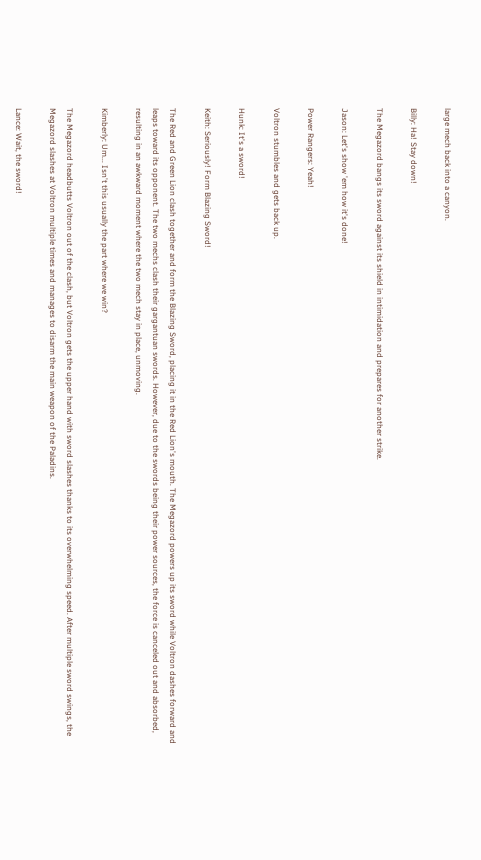large mech back into a canyon.

Billy: Ha! Stay down!

The Megazord bangs its sword against its shield in intimidation and prepares for another strike.

Jason: Let's show 'em how it's done!

Power Rangers: Yeah!

Voltron stumbles and gets back up.

Hunk: It's a sword!

Keith: Seriously! Form Blazing Sword!

The Red and Green Lion clash together and form the Blazing Sword, placing it in the Red Lion's mouth. The Megazord powers up its sword while Voltron dashes forward and leaps toward its opponent. The two mechs clash their gargantuan swords. However, due to the swords being their power sources, the force is canceled out and absorbed, resulting in an awkward moment where the two mech stay in place, unmoving.

Kimberly: Um... Isn't this usually the part where we win?

The Megazord headbutts Voltron out of the clash, but Voltron gets the upper hand with sword slashes thanks to its overwhelming speed. After multiple sword swings, the Megazord slashes at Voltron multiple times and manages to disarm the main weapon of the Paladins.

Lance: Wait, the sword!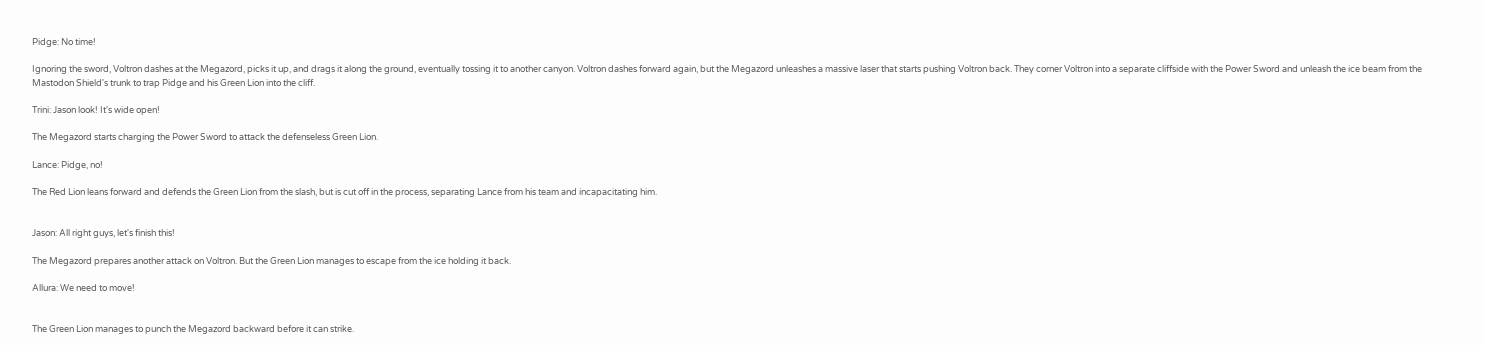Pidge: No time!

Ignoring the sword, Voltron dashes at the Megazord, picks it up, and drags it along the ground, eventually tossing it to another canyon. Voltron dashes forward again, but the Megazord unleashes a massive laser that starts pushing Voltron back. They corner Voltron into a separate cliffside with the Power Sword and unleash the ice beam from the Mastodon Shield's trunk to trap Pidge and his Green Lion into the cliff.

Trini: Jason look! It's wide open!

The Megazord starts charging the Power Sword to attack the defenseless Green Lion.

Lance: Pidge, no!

The Red Lion leans forward and defends the Green Lion from the slash, but is cut off in the process, separating Lance from his team and incapacitating him.


Jason: All right guys, let's finish this!

The Megazord prepares another attack on Voltron. But the Green Lion manages to escape from the ice holding it back.

Allura: We need to move!


The Green Lion manages to punch the Megazord backward before it can strike.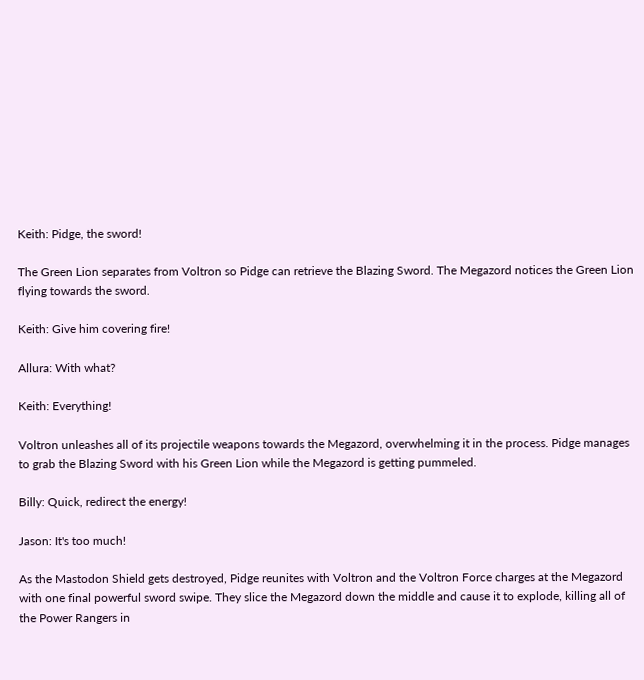Keith: Pidge, the sword!

The Green Lion separates from Voltron so Pidge can retrieve the Blazing Sword. The Megazord notices the Green Lion flying towards the sword.

Keith: Give him covering fire!

Allura: With what?

Keith: Everything!

Voltron unleashes all of its projectile weapons towards the Megazord, overwhelming it in the process. Pidge manages to grab the Blazing Sword with his Green Lion while the Megazord is getting pummeled.

Billy: Quick, redirect the energy!

Jason: It's too much!

As the Mastodon Shield gets destroyed, Pidge reunites with Voltron and the Voltron Force charges at the Megazord with one final powerful sword swipe. They slice the Megazord down the middle and cause it to explode, killing all of the Power Rangers in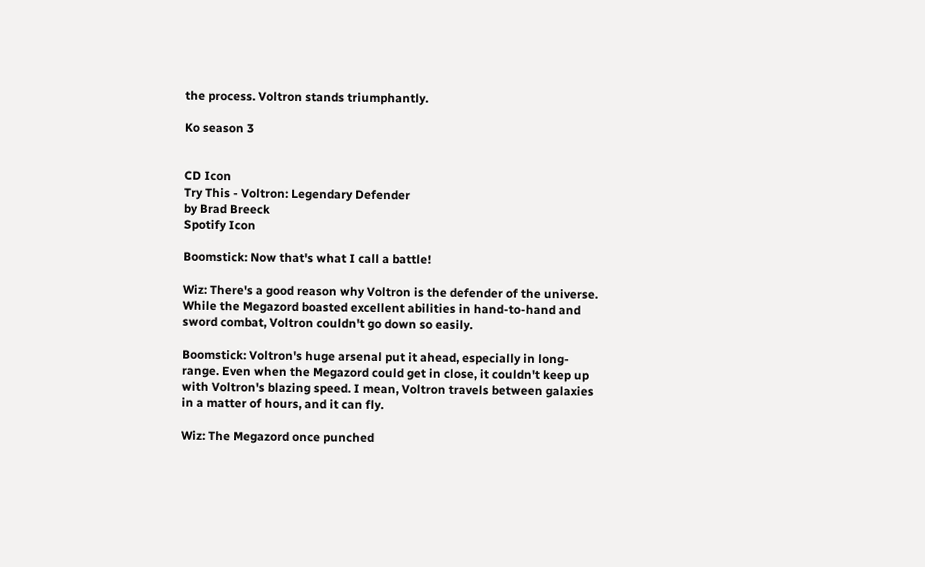the process. Voltron stands triumphantly.

Ko season 3


CD Icon
Try This - Voltron: Legendary Defender
by Brad Breeck
Spotify Icon

Boomstick: Now that's what I call a battle!

Wiz: There's a good reason why Voltron is the defender of the universe. While the Megazord boasted excellent abilities in hand-to-hand and sword combat, Voltron couldn't go down so easily.

Boomstick: Voltron's huge arsenal put it ahead, especially in long-range. Even when the Megazord could get in close, it couldn't keep up with Voltron's blazing speed. I mean, Voltron travels between galaxies in a matter of hours, and it can fly.

Wiz: The Megazord once punched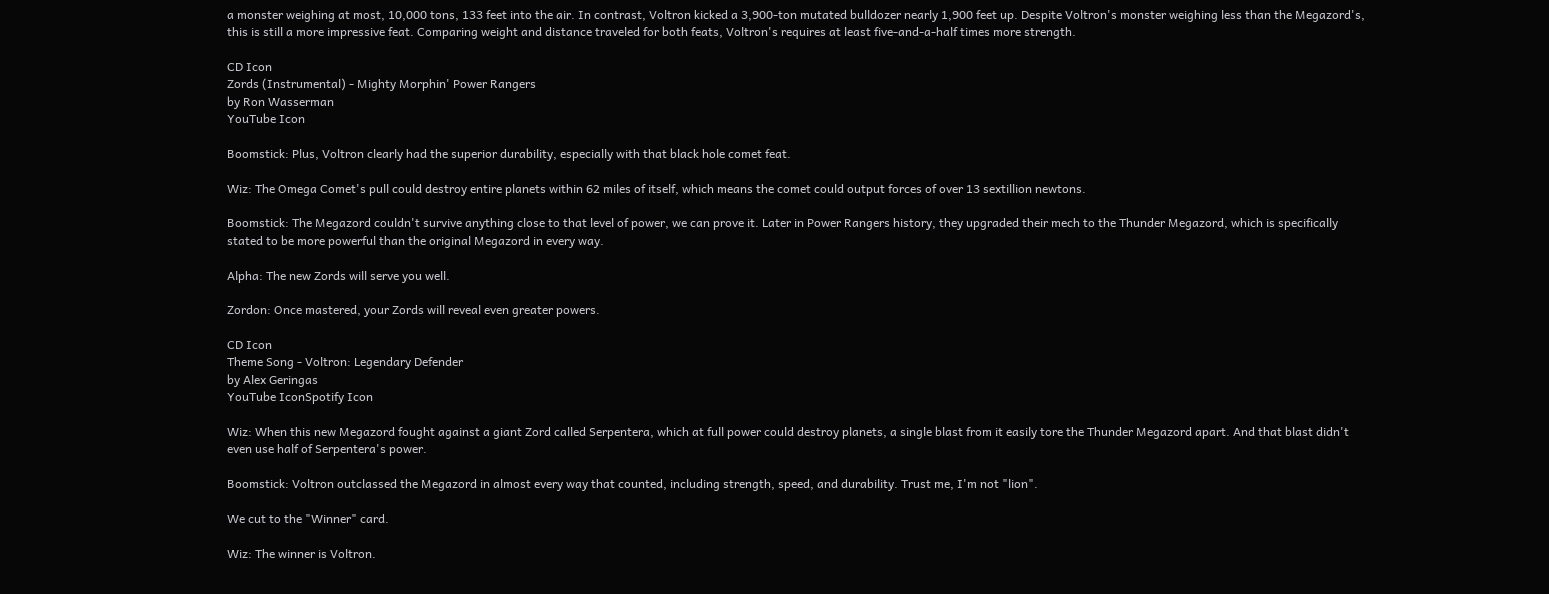a monster weighing at most, 10,000 tons, 133 feet into the air. In contrast, Voltron kicked a 3,900-ton mutated bulldozer nearly 1,900 feet up. Despite Voltron's monster weighing less than the Megazord's, this is still a more impressive feat. Comparing weight and distance traveled for both feats, Voltron's requires at least five-and-a-half times more strength.

CD Icon
Zords (Instrumental) - Mighty Morphin' Power Rangers
by Ron Wasserman
YouTube Icon

Boomstick: Plus, Voltron clearly had the superior durability, especially with that black hole comet feat.

Wiz: The Omega Comet's pull could destroy entire planets within 62 miles of itself, which means the comet could output forces of over 13 sextillion newtons.

Boomstick: The Megazord couldn't survive anything close to that level of power, we can prove it. Later in Power Rangers history, they upgraded their mech to the Thunder Megazord, which is specifically stated to be more powerful than the original Megazord in every way.

Alpha: The new Zords will serve you well.

Zordon: Once mastered, your Zords will reveal even greater powers.

CD Icon
Theme Song - Voltron: Legendary Defender
by Alex Geringas
YouTube IconSpotify Icon

Wiz: When this new Megazord fought against a giant Zord called Serpentera, which at full power could destroy planets, a single blast from it easily tore the Thunder Megazord apart. And that blast didn't even use half of Serpentera's power.

Boomstick: Voltron outclassed the Megazord in almost every way that counted, including strength, speed, and durability. Trust me, I'm not "lion".

We cut to the "Winner" card.

Wiz: The winner is Voltron.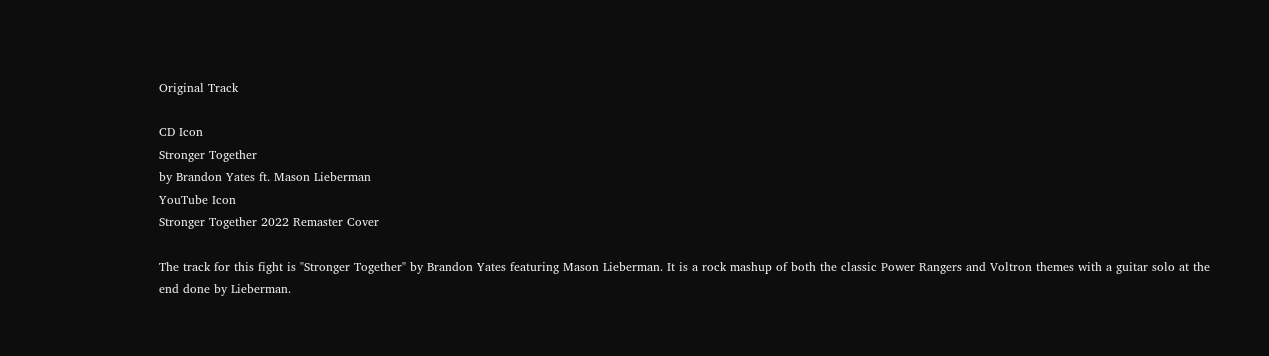Original Track

CD Icon
Stronger Together
by Brandon Yates ft. Mason Lieberman
YouTube Icon
Stronger Together 2022 Remaster Cover

The track for this fight is "Stronger Together" by Brandon Yates featuring Mason Lieberman. It is a rock mashup of both the classic Power Rangers and Voltron themes with a guitar solo at the end done by Lieberman.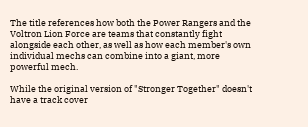The title references how both the Power Rangers and the Voltron Lion Force are teams that constantly fight alongside each other, as well as how each member's own individual mechs can combine into a giant, more powerful mech.

While the original version of "Stronger Together" doesn't have a track cover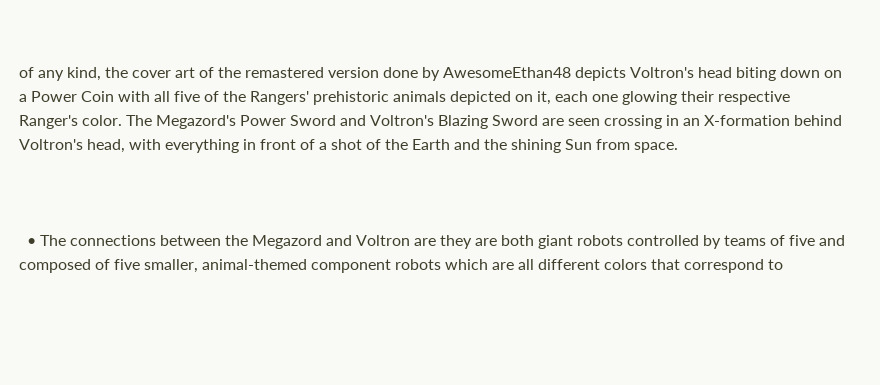of any kind, the cover art of the remastered version done by AwesomeEthan48 depicts Voltron's head biting down on a Power Coin with all five of the Rangers' prehistoric animals depicted on it, each one glowing their respective Ranger's color. The Megazord's Power Sword and Voltron's Blazing Sword are seen crossing in an X-formation behind Voltron's head, with everything in front of a shot of the Earth and the shining Sun from space.



  • The connections between the Megazord and Voltron are they are both giant robots controlled by teams of five and composed of five smaller, animal-themed component robots which are all different colors that correspond to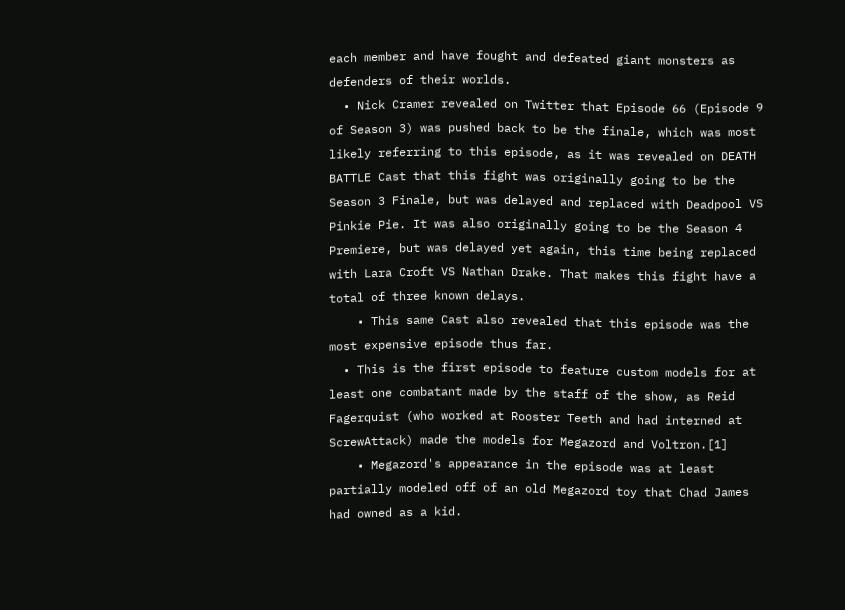each member and have fought and defeated giant monsters as defenders of their worlds.
  • Nick Cramer revealed on Twitter that Episode 66 (Episode 9 of Season 3) was pushed back to be the finale, which was most likely referring to this episode, as it was revealed on DEATH BATTLE Cast that this fight was originally going to be the Season 3 Finale, but was delayed and replaced with Deadpool VS Pinkie Pie. It was also originally going to be the Season 4 Premiere, but was delayed yet again, this time being replaced with Lara Croft VS Nathan Drake. That makes this fight have a total of three known delays.
    • This same Cast also revealed that this episode was the most expensive episode thus far.
  • This is the first episode to feature custom models for at least one combatant made by the staff of the show, as Reid Fagerquist (who worked at Rooster Teeth and had interned at ScrewAttack) made the models for Megazord and Voltron.[1]
    • Megazord's appearance in the episode was at least partially modeled off of an old Megazord toy that Chad James had owned as a kid.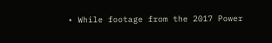• While footage from the 2017 Power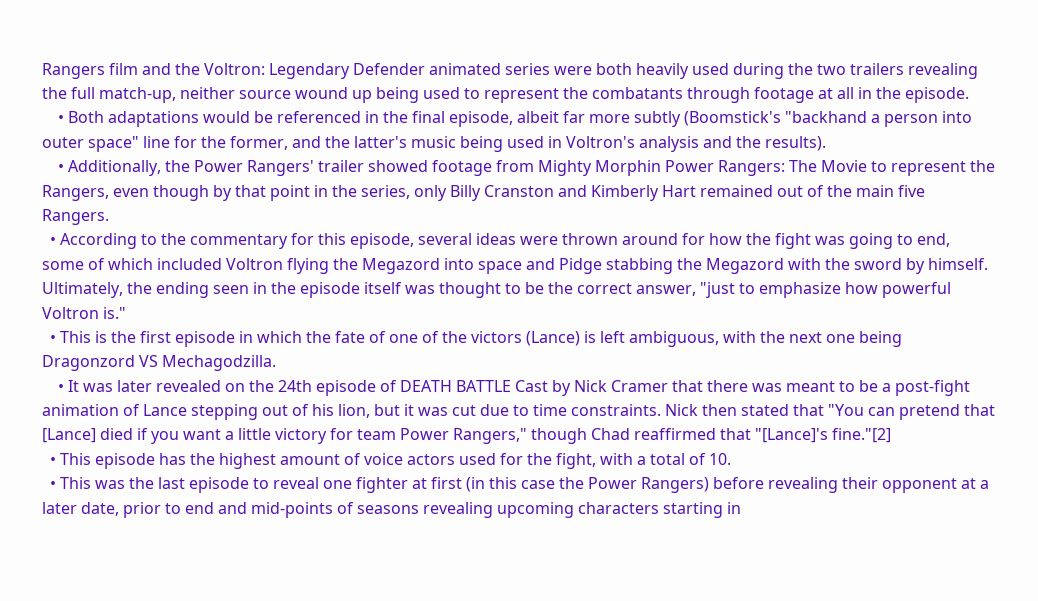Rangers film and the Voltron: Legendary Defender animated series were both heavily used during the two trailers revealing the full match-up, neither source wound up being used to represent the combatants through footage at all in the episode.
    • Both adaptations would be referenced in the final episode, albeit far more subtly (Boomstick's "backhand a person into outer space" line for the former, and the latter's music being used in Voltron's analysis and the results).
    • Additionally, the Power Rangers' trailer showed footage from Mighty Morphin Power Rangers: The Movie to represent the Rangers, even though by that point in the series, only Billy Cranston and Kimberly Hart remained out of the main five Rangers.
  • According to the commentary for this episode, several ideas were thrown around for how the fight was going to end, some of which included Voltron flying the Megazord into space and Pidge stabbing the Megazord with the sword by himself. Ultimately, the ending seen in the episode itself was thought to be the correct answer, "just to emphasize how powerful Voltron is."
  • This is the first episode in which the fate of one of the victors (Lance) is left ambiguous, with the next one being Dragonzord VS Mechagodzilla.
    • It was later revealed on the 24th episode of DEATH BATTLE Cast by Nick Cramer that there was meant to be a post-fight animation of Lance stepping out of his lion, but it was cut due to time constraints. Nick then stated that "You can pretend that [Lance] died if you want a little victory for team Power Rangers," though Chad reaffirmed that "[Lance]'s fine."[2]
  • This episode has the highest amount of voice actors used for the fight, with a total of 10.
  • This was the last episode to reveal one fighter at first (in this case the Power Rangers) before revealing their opponent at a later date, prior to end and mid-points of seasons revealing upcoming characters starting in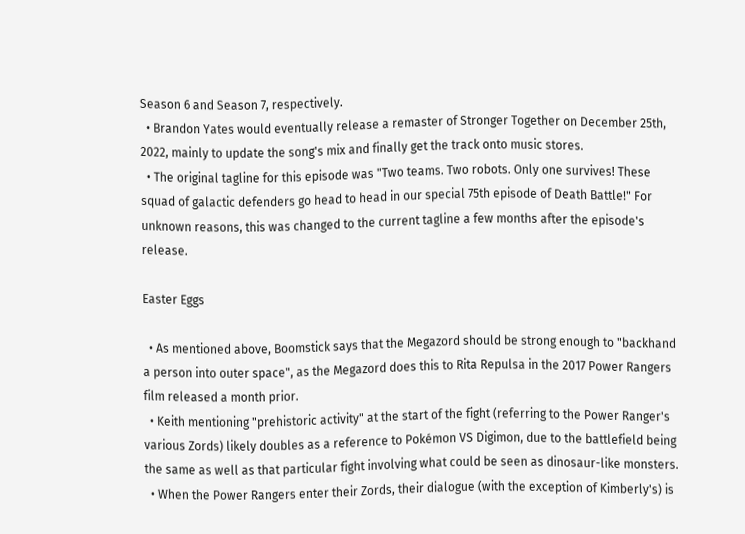Season 6 and Season 7, respectively.
  • Brandon Yates would eventually release a remaster of Stronger Together on December 25th, 2022, mainly to update the song's mix and finally get the track onto music stores.
  • The original tagline for this episode was "Two teams. Two robots. Only one survives! These squad of galactic defenders go head to head in our special 75th episode of Death Battle!" For unknown reasons, this was changed to the current tagline a few months after the episode's release.

Easter Eggs

  • As mentioned above, Boomstick says that the Megazord should be strong enough to "backhand a person into outer space", as the Megazord does this to Rita Repulsa in the 2017 Power Rangers film released a month prior.
  • Keith mentioning "prehistoric activity" at the start of the fight (referring to the Power Ranger's various Zords) likely doubles as a reference to Pokémon VS Digimon, due to the battlefield being the same as well as that particular fight involving what could be seen as dinosaur-like monsters.
  • When the Power Rangers enter their Zords, their dialogue (with the exception of Kimberly's) is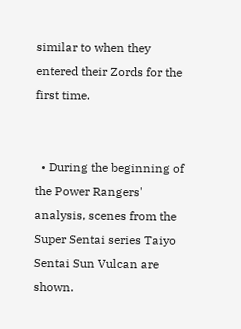similar to when they entered their Zords for the first time.


  • During the beginning of the Power Rangers' analysis, scenes from the Super Sentai series Taiyo Sentai Sun Vulcan are shown.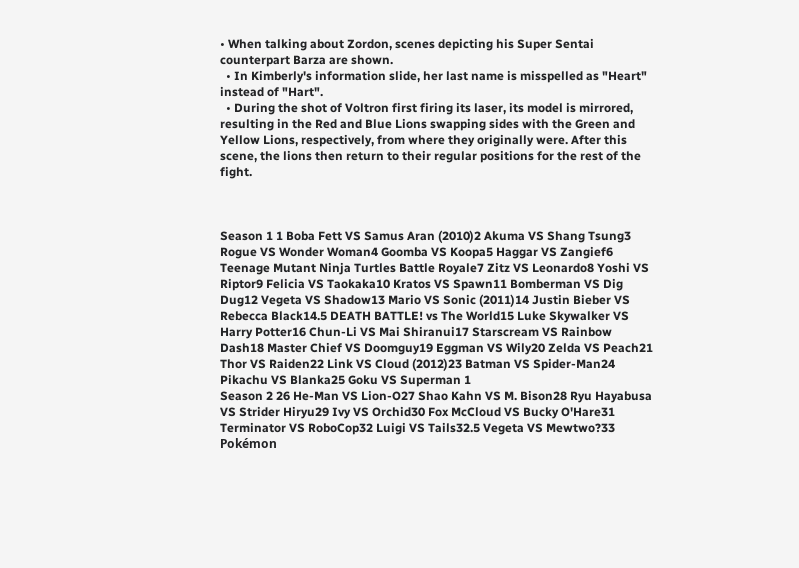• When talking about Zordon, scenes depicting his Super Sentai counterpart Barza are shown.
  • In Kimberly's information slide, her last name is misspelled as "Heart" instead of "Hart".
  • During the shot of Voltron first firing its laser, its model is mirrored, resulting in the Red and Blue Lions swapping sides with the Green and Yellow Lions, respectively, from where they originally were. After this scene, the lions then return to their regular positions for the rest of the fight.



Season 1 1 Boba Fett VS Samus Aran (2010)2 Akuma VS Shang Tsung3 Rogue VS Wonder Woman4 Goomba VS Koopa5 Haggar VS Zangief6 Teenage Mutant Ninja Turtles Battle Royale7 Zitz VS Leonardo8 Yoshi VS Riptor9 Felicia VS Taokaka10 Kratos VS Spawn11 Bomberman VS Dig Dug12 Vegeta VS Shadow13 Mario VS Sonic (2011)14 Justin Bieber VS Rebecca Black14.5 DEATH BATTLE! vs The World15 Luke Skywalker VS Harry Potter16 Chun-Li VS Mai Shiranui17 Starscream VS Rainbow Dash18 Master Chief VS Doomguy19 Eggman VS Wily20 Zelda VS Peach21 Thor VS Raiden22 Link VS Cloud (2012)23 Batman VS Spider-Man24 Pikachu VS Blanka25 Goku VS Superman 1
Season 2 26 He-Man VS Lion-O27 Shao Kahn VS M. Bison28 Ryu Hayabusa VS Strider Hiryu29 Ivy VS Orchid30 Fox McCloud VS Bucky O'Hare31 Terminator VS RoboCop32 Luigi VS Tails32.5 Vegeta VS Mewtwo?33 Pokémon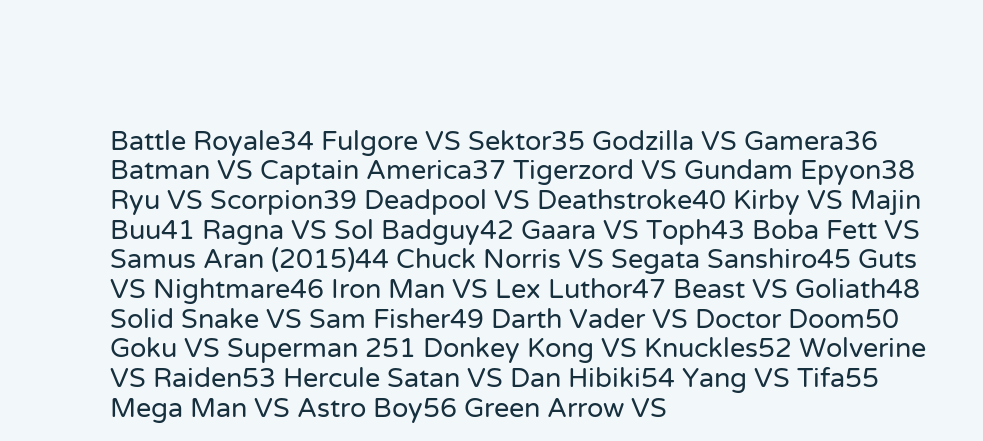Battle Royale34 Fulgore VS Sektor35 Godzilla VS Gamera36 Batman VS Captain America37 Tigerzord VS Gundam Epyon38 Ryu VS Scorpion39 Deadpool VS Deathstroke40 Kirby VS Majin Buu41 Ragna VS Sol Badguy42 Gaara VS Toph43 Boba Fett VS Samus Aran (2015)44 Chuck Norris VS Segata Sanshiro45 Guts VS Nightmare46 Iron Man VS Lex Luthor47 Beast VS Goliath48 Solid Snake VS Sam Fisher49 Darth Vader VS Doctor Doom50 Goku VS Superman 251 Donkey Kong VS Knuckles52 Wolverine VS Raiden53 Hercule Satan VS Dan Hibiki54 Yang VS Tifa55 Mega Man VS Astro Boy56 Green Arrow VS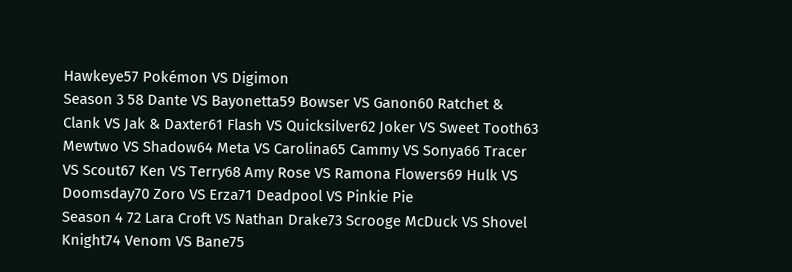Hawkeye57 Pokémon VS Digimon
Season 3 58 Dante VS Bayonetta59 Bowser VS Ganon60 Ratchet & Clank VS Jak & Daxter61 Flash VS Quicksilver62 Joker VS Sweet Tooth63 Mewtwo VS Shadow64 Meta VS Carolina65 Cammy VS Sonya66 Tracer VS Scout67 Ken VS Terry68 Amy Rose VS Ramona Flowers69 Hulk VS Doomsday70 Zoro VS Erza71 Deadpool VS Pinkie Pie
Season 4 72 Lara Croft VS Nathan Drake73 Scrooge McDuck VS Shovel Knight74 Venom VS Bane75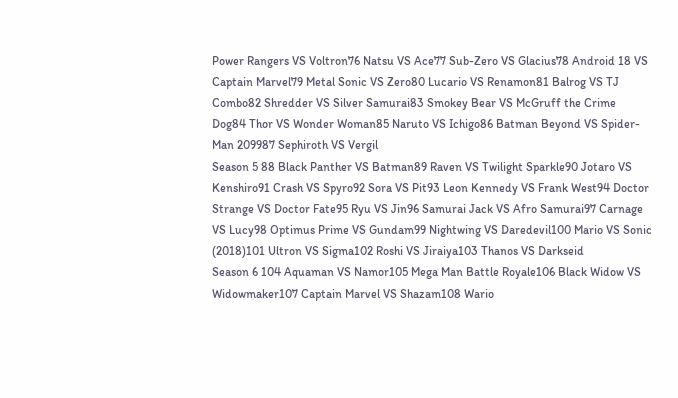Power Rangers VS Voltron76 Natsu VS Ace77 Sub-Zero VS Glacius78 Android 18 VS Captain Marvel79 Metal Sonic VS Zero80 Lucario VS Renamon81 Balrog VS TJ Combo82 Shredder VS Silver Samurai83 Smokey Bear VS McGruff the Crime Dog84 Thor VS Wonder Woman85 Naruto VS Ichigo86 Batman Beyond VS Spider-Man 209987 Sephiroth VS Vergil
Season 5 88 Black Panther VS Batman89 Raven VS Twilight Sparkle90 Jotaro VS Kenshiro91 Crash VS Spyro92 Sora VS Pit93 Leon Kennedy VS Frank West94 Doctor Strange VS Doctor Fate95 Ryu VS Jin96 Samurai Jack VS Afro Samurai97 Carnage VS Lucy98 Optimus Prime VS Gundam99 Nightwing VS Daredevil100 Mario VS Sonic (2018)101 Ultron VS Sigma102 Roshi VS Jiraiya103 Thanos VS Darkseid
Season 6 104 Aquaman VS Namor105 Mega Man Battle Royale106 Black Widow VS Widowmaker107 Captain Marvel VS Shazam108 Wario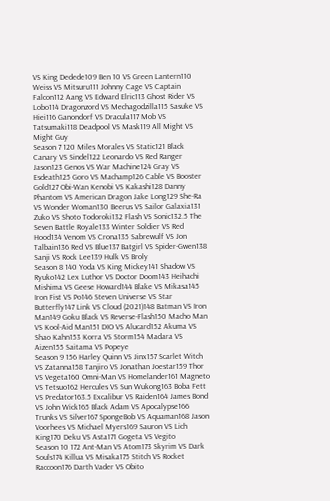VS King Dedede109 Ben 10 VS Green Lantern110 Weiss VS Mitsuru111 Johnny Cage VS Captain Falcon112 Aang VS Edward Elric113 Ghost Rider VS Lobo114 Dragonzord VS Mechagodzilla115 Sasuke VS Hiei116 Ganondorf VS Dracula117 Mob VS Tatsumaki118 Deadpool VS Mask119 All Might VS Might Guy
Season 7 120 Miles Morales VS Static121 Black Canary VS Sindel122 Leonardo VS Red Ranger Jason123 Genos VS War Machine124 Gray VS Esdeath125 Goro VS Machamp126 Cable VS Booster Gold127 Obi-Wan Kenobi VS Kakashi128 Danny Phantom VS American Dragon Jake Long129 She-Ra VS Wonder Woman130 Beerus VS Sailor Galaxia131 Zuko VS Shoto Todoroki132 Flash VS Sonic132.5 The Seven Battle Royale133 Winter Soldier VS Red Hood134 Venom VS Crona135 Sabrewulf VS Jon Talbain136 Red VS Blue137 Batgirl VS Spider-Gwen138 Sanji VS Rock Lee139 Hulk VS Broly
Season 8 140 Yoda VS King Mickey141 Shadow VS Ryuko142 Lex Luthor VS Doctor Doom143 Heihachi Mishima VS Geese Howard144 Blake VS Mikasa145 Iron Fist VS Po146 Steven Universe VS Star Butterfly147 Link VS Cloud (2021)148 Batman VS Iron Man149 Goku Black VS Reverse-Flash150 Macho Man VS Kool-Aid Man151 DIO VS Alucard152 Akuma VS Shao Kahn153 Korra VS Storm154 Madara VS Aizen155 Saitama VS Popeye
Season 9 156 Harley Quinn VS Jinx157 Scarlet Witch VS Zatanna158 Tanjiro VS Jonathan Joestar159 Thor VS Vegeta160 Omni-Man VS Homelander161 Magneto VS Tetsuo162 Hercules VS Sun Wukong163 Boba Fett VS Predator163.5 Excalibur VS Raiden164 James Bond VS John Wick165 Black Adam VS Apocalypse166 Trunks VS Silver167 SpongeBob VS Aquaman168 Jason Voorhees VS Michael Myers169 Sauron VS Lich King170 Deku VS Asta171 Gogeta VS Vegito
Season 10 172 Ant-Man VS Atom173 Skyrim VS Dark Souls174 Killua VS Misaka175 Stitch VS Rocket Raccoon176 Darth Vader VS Obito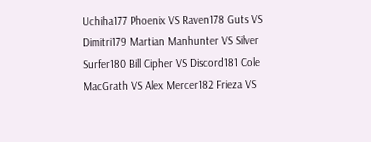Uchiha177 Phoenix VS Raven178 Guts VS Dimitri179 Martian Manhunter VS Silver Surfer180 Bill Cipher VS Discord181 Cole MacGrath VS Alex Mercer182 Frieza VS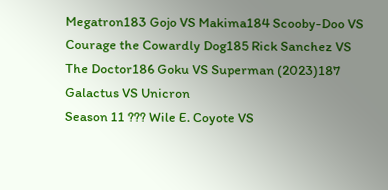Megatron183 Gojo VS Makima184 Scooby-Doo VS Courage the Cowardly Dog185 Rick Sanchez VS The Doctor186 Goku VS Superman (2023)187 Galactus VS Unicron
Season 11 ??? Wile E. Coyote VS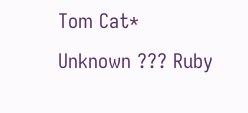Tom Cat*
Unknown ??? Ruby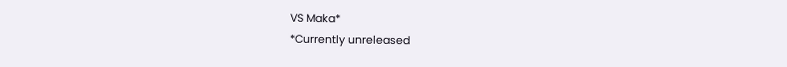VS Maka*
*Currently unreleased